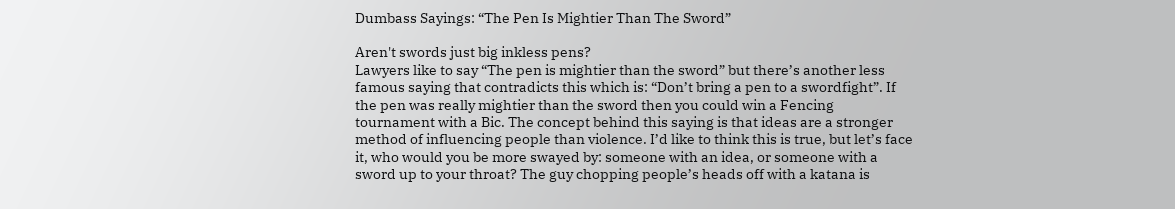Dumbass Sayings: “The Pen Is Mightier Than The Sword”

Aren't swords just big inkless pens?
Lawyers like to say “The pen is mightier than the sword” but there’s another less famous saying that contradicts this which is: “Don’t bring a pen to a swordfight”. If the pen was really mightier than the sword then you could win a Fencing tournament with a Bic. The concept behind this saying is that ideas are a stronger method of influencing people than violence. I’d like to think this is true, but let’s face it, who would you be more swayed by: someone with an idea, or someone with a sword up to your throat? The guy chopping people’s heads off with a katana is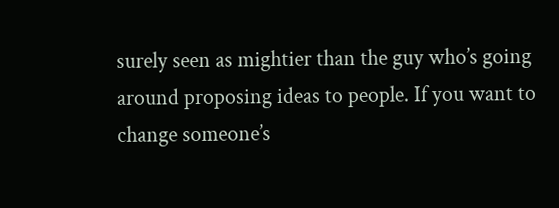surely seen as mightier than the guy who’s going around proposing ideas to people. If you want to change someone’s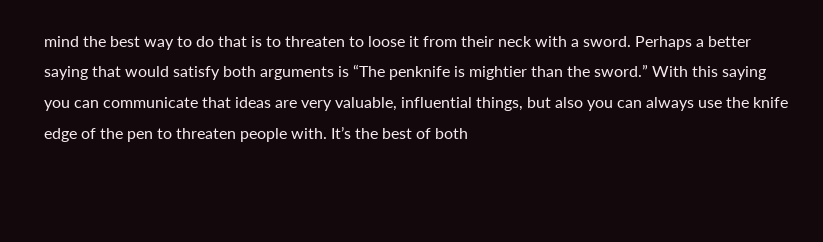mind the best way to do that is to threaten to loose it from their neck with a sword. Perhaps a better saying that would satisfy both arguments is “The penknife is mightier than the sword.” With this saying you can communicate that ideas are very valuable, influential things, but also you can always use the knife edge of the pen to threaten people with. It’s the best of both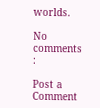worlds.

No comments :

Post a Comment